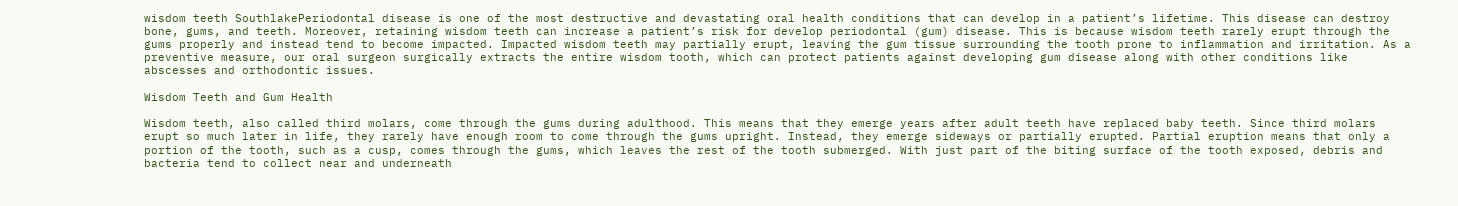wisdom teeth SouthlakePeriodontal disease is one of the most destructive and devastating oral health conditions that can develop in a patient’s lifetime. This disease can destroy bone, gums, and teeth. Moreover, retaining wisdom teeth can increase a patient’s risk for develop periodontal (gum) disease. This is because wisdom teeth rarely erupt through the gums properly and instead tend to become impacted. Impacted wisdom teeth may partially erupt, leaving the gum tissue surrounding the tooth prone to inflammation and irritation. As a preventive measure, our oral surgeon surgically extracts the entire wisdom tooth, which can protect patients against developing gum disease along with other conditions like abscesses and orthodontic issues.

Wisdom Teeth and Gum Health

Wisdom teeth, also called third molars, come through the gums during adulthood. This means that they emerge years after adult teeth have replaced baby teeth. Since third molars erupt so much later in life, they rarely have enough room to come through the gums upright. Instead, they emerge sideways or partially erupted. Partial eruption means that only a portion of the tooth, such as a cusp, comes through the gums, which leaves the rest of the tooth submerged. With just part of the biting surface of the tooth exposed, debris and bacteria tend to collect near and underneath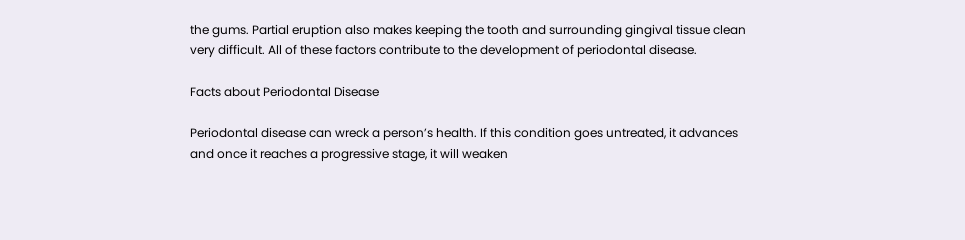the gums. Partial eruption also makes keeping the tooth and surrounding gingival tissue clean very difficult. All of these factors contribute to the development of periodontal disease.

Facts about Periodontal Disease

Periodontal disease can wreck a person’s health. If this condition goes untreated, it advances and once it reaches a progressive stage, it will weaken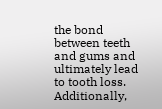the bond between teeth and gums and ultimately lead to tooth loss. Additionally,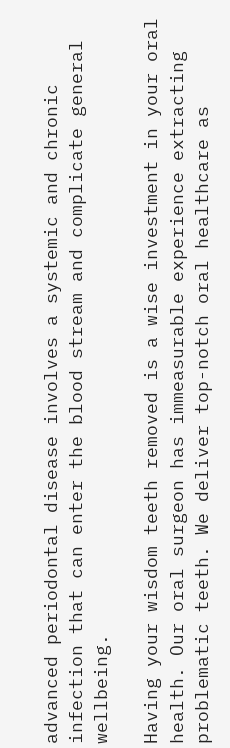advanced periodontal disease involves a systemic and chronic infection that can enter the blood stream and complicate general wellbeing.

Having your wisdom teeth removed is a wise investment in your oral health. Our oral surgeon has immeasurable experience extracting problematic teeth. We deliver top-notch oral healthcare as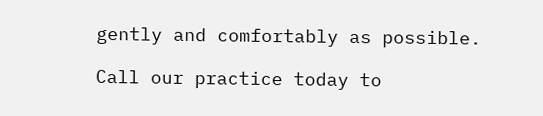gently and comfortably as possible.

Call our practice today to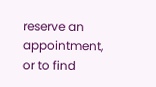reserve an appointment, or to find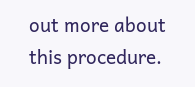out more about this procedure.